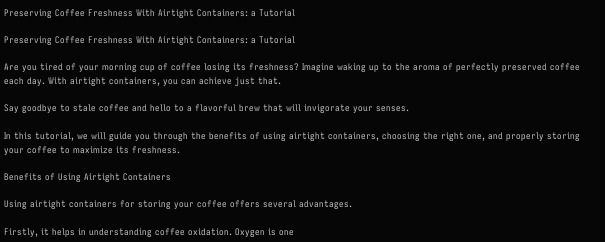Preserving Coffee Freshness With Airtight Containers: a Tutorial

Preserving Coffee Freshness With Airtight Containers: a Tutorial

Are you tired of your morning cup of coffee losing its freshness? Imagine waking up to the aroma of perfectly preserved coffee each day. With airtight containers, you can achieve just that.

Say goodbye to stale coffee and hello to a flavorful brew that will invigorate your senses.

In this tutorial, we will guide you through the benefits of using airtight containers, choosing the right one, and properly storing your coffee to maximize its freshness.

Benefits of Using Airtight Containers

Using airtight containers for storing your coffee offers several advantages.

Firstly, it helps in understanding coffee oxidation. Oxygen is one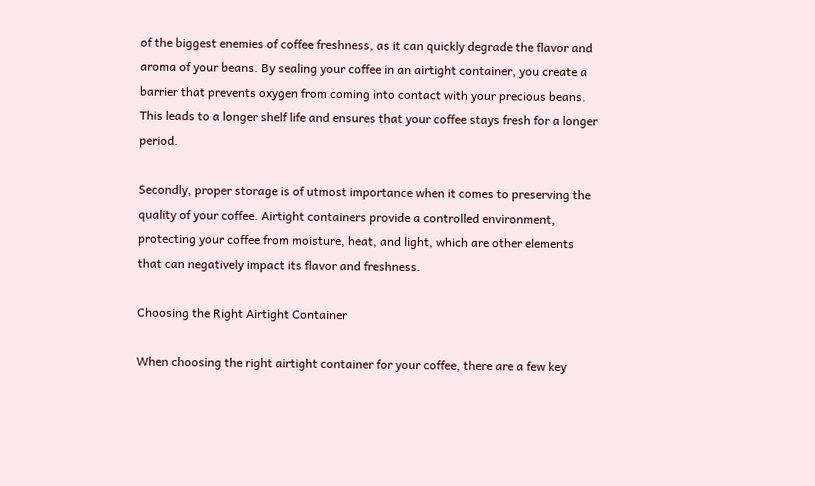of the biggest enemies of coffee freshness, as it can quickly degrade the flavor and aroma of your beans. By sealing your coffee in an airtight container, you create a barrier that prevents oxygen from coming into contact with your precious beans. This leads to a longer shelf life and ensures that your coffee stays fresh for a longer period.

Secondly, proper storage is of utmost importance when it comes to preserving the quality of your coffee. Airtight containers provide a controlled environment, protecting your coffee from moisture, heat, and light, which are other elements that can negatively impact its flavor and freshness.

Choosing the Right Airtight Container

When choosing the right airtight container for your coffee, there are a few key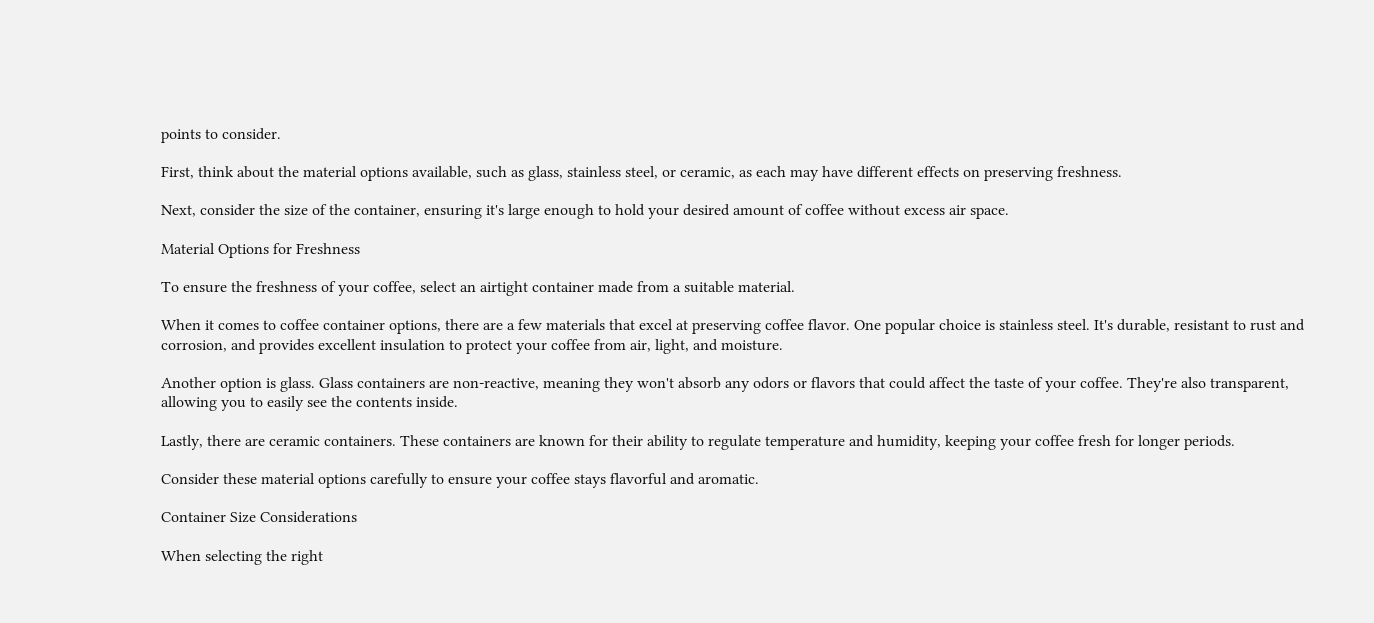points to consider.

First, think about the material options available, such as glass, stainless steel, or ceramic, as each may have different effects on preserving freshness.

Next, consider the size of the container, ensuring it's large enough to hold your desired amount of coffee without excess air space.

Material Options for Freshness

To ensure the freshness of your coffee, select an airtight container made from a suitable material.

When it comes to coffee container options, there are a few materials that excel at preserving coffee flavor. One popular choice is stainless steel. It's durable, resistant to rust and corrosion, and provides excellent insulation to protect your coffee from air, light, and moisture.

Another option is glass. Glass containers are non-reactive, meaning they won't absorb any odors or flavors that could affect the taste of your coffee. They're also transparent, allowing you to easily see the contents inside.

Lastly, there are ceramic containers. These containers are known for their ability to regulate temperature and humidity, keeping your coffee fresh for longer periods.

Consider these material options carefully to ensure your coffee stays flavorful and aromatic.

Container Size Considerations

When selecting the right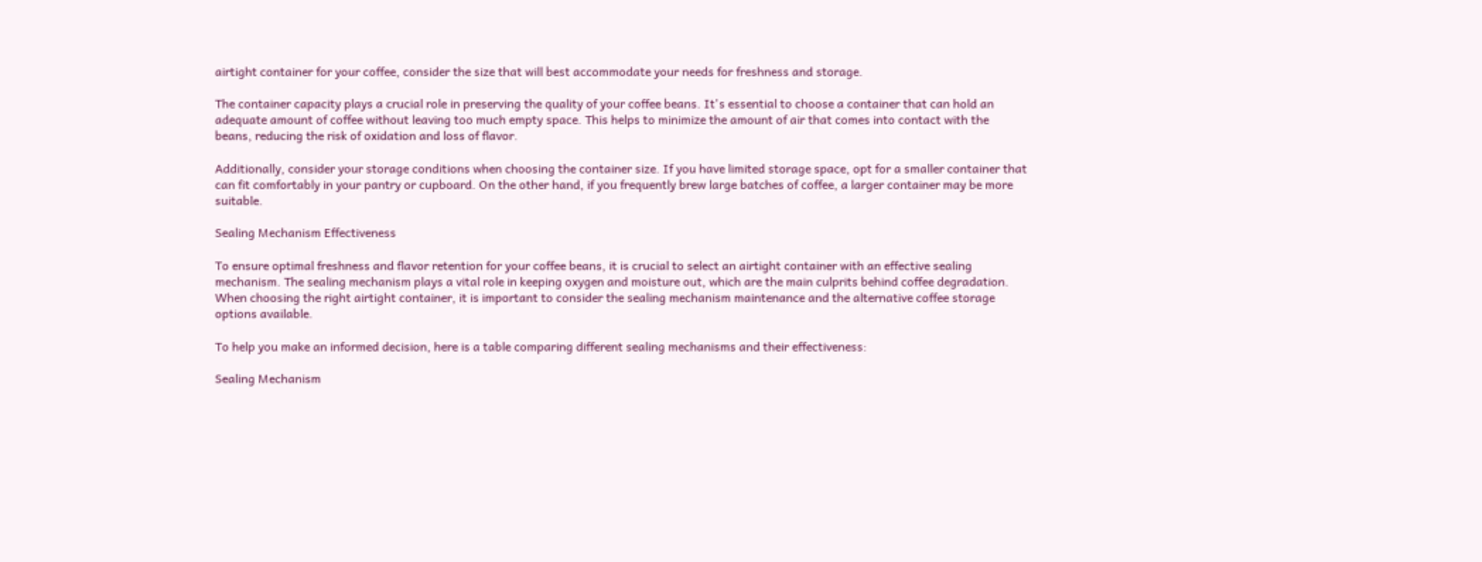airtight container for your coffee, consider the size that will best accommodate your needs for freshness and storage.

The container capacity plays a crucial role in preserving the quality of your coffee beans. It's essential to choose a container that can hold an adequate amount of coffee without leaving too much empty space. This helps to minimize the amount of air that comes into contact with the beans, reducing the risk of oxidation and loss of flavor.

Additionally, consider your storage conditions when choosing the container size. If you have limited storage space, opt for a smaller container that can fit comfortably in your pantry or cupboard. On the other hand, if you frequently brew large batches of coffee, a larger container may be more suitable.

Sealing Mechanism Effectiveness

To ensure optimal freshness and flavor retention for your coffee beans, it is crucial to select an airtight container with an effective sealing mechanism. The sealing mechanism plays a vital role in keeping oxygen and moisture out, which are the main culprits behind coffee degradation. When choosing the right airtight container, it is important to consider the sealing mechanism maintenance and the alternative coffee storage options available.

To help you make an informed decision, here is a table comparing different sealing mechanisms and their effectiveness:

Sealing Mechanism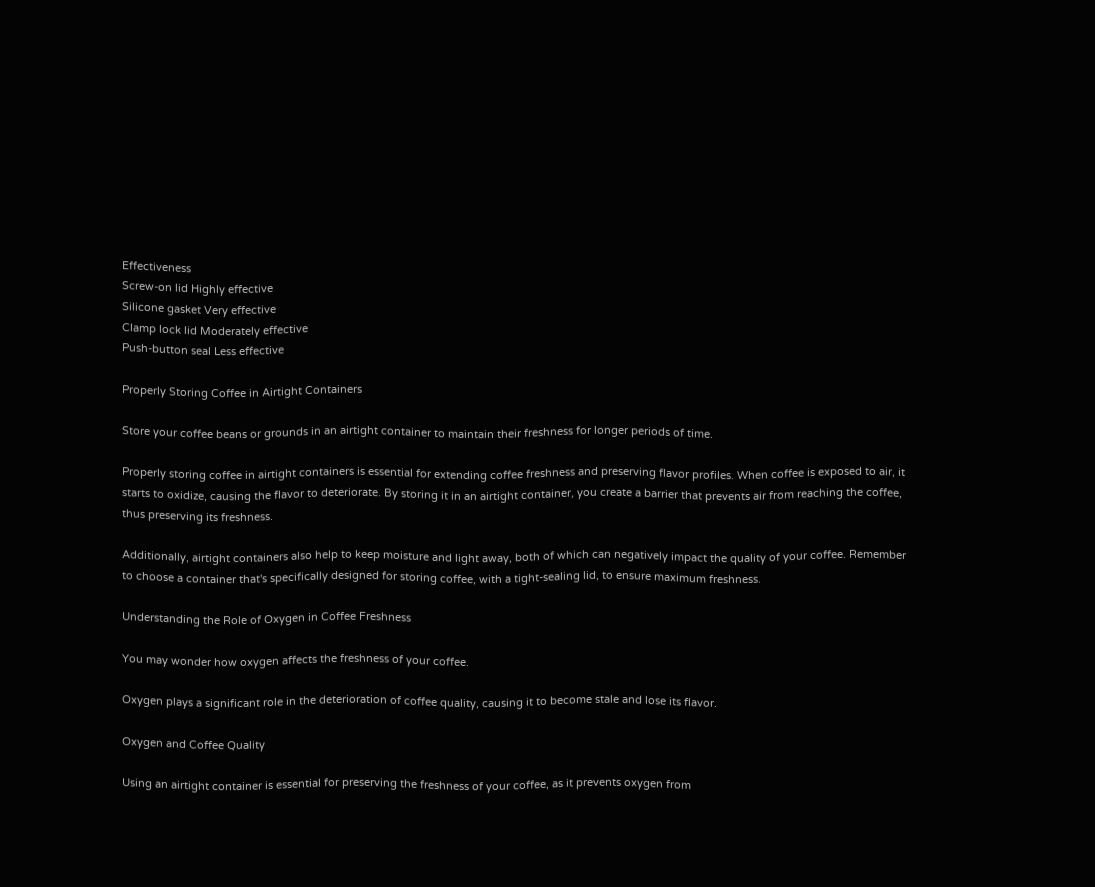Effectiveness
Screw-on lid Highly effective
Silicone gasket Very effective
Clamp lock lid Moderately effective
Push-button seal Less effective

Properly Storing Coffee in Airtight Containers

Store your coffee beans or grounds in an airtight container to maintain their freshness for longer periods of time.

Properly storing coffee in airtight containers is essential for extending coffee freshness and preserving flavor profiles. When coffee is exposed to air, it starts to oxidize, causing the flavor to deteriorate. By storing it in an airtight container, you create a barrier that prevents air from reaching the coffee, thus preserving its freshness.

Additionally, airtight containers also help to keep moisture and light away, both of which can negatively impact the quality of your coffee. Remember to choose a container that's specifically designed for storing coffee, with a tight-sealing lid, to ensure maximum freshness.

Understanding the Role of Oxygen in Coffee Freshness

You may wonder how oxygen affects the freshness of your coffee.

Oxygen plays a significant role in the deterioration of coffee quality, causing it to become stale and lose its flavor.

Oxygen and Coffee Quality

Using an airtight container is essential for preserving the freshness of your coffee, as it prevents oxygen from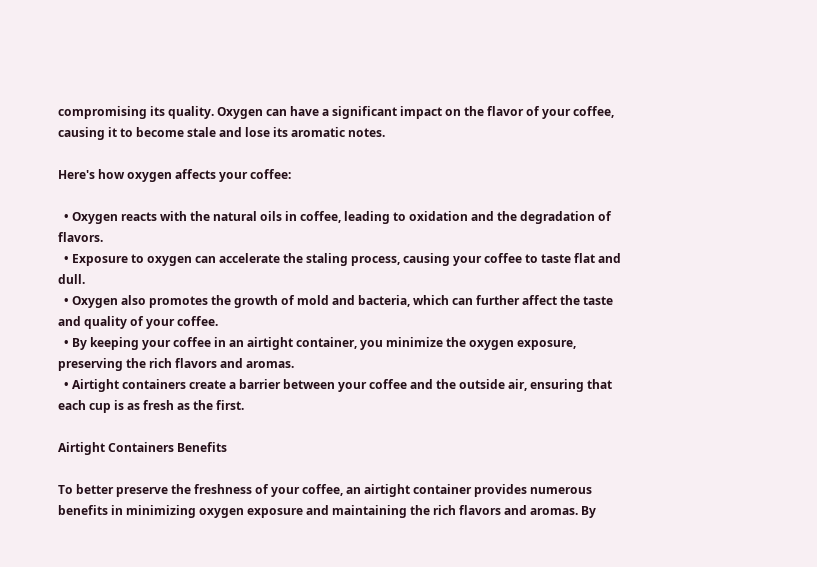compromising its quality. Oxygen can have a significant impact on the flavor of your coffee, causing it to become stale and lose its aromatic notes.

Here's how oxygen affects your coffee:

  • Oxygen reacts with the natural oils in coffee, leading to oxidation and the degradation of flavors.
  • Exposure to oxygen can accelerate the staling process, causing your coffee to taste flat and dull.
  • Oxygen also promotes the growth of mold and bacteria, which can further affect the taste and quality of your coffee.
  • By keeping your coffee in an airtight container, you minimize the oxygen exposure, preserving the rich flavors and aromas.
  • Airtight containers create a barrier between your coffee and the outside air, ensuring that each cup is as fresh as the first.

Airtight Containers Benefits

To better preserve the freshness of your coffee, an airtight container provides numerous benefits in minimizing oxygen exposure and maintaining the rich flavors and aromas. By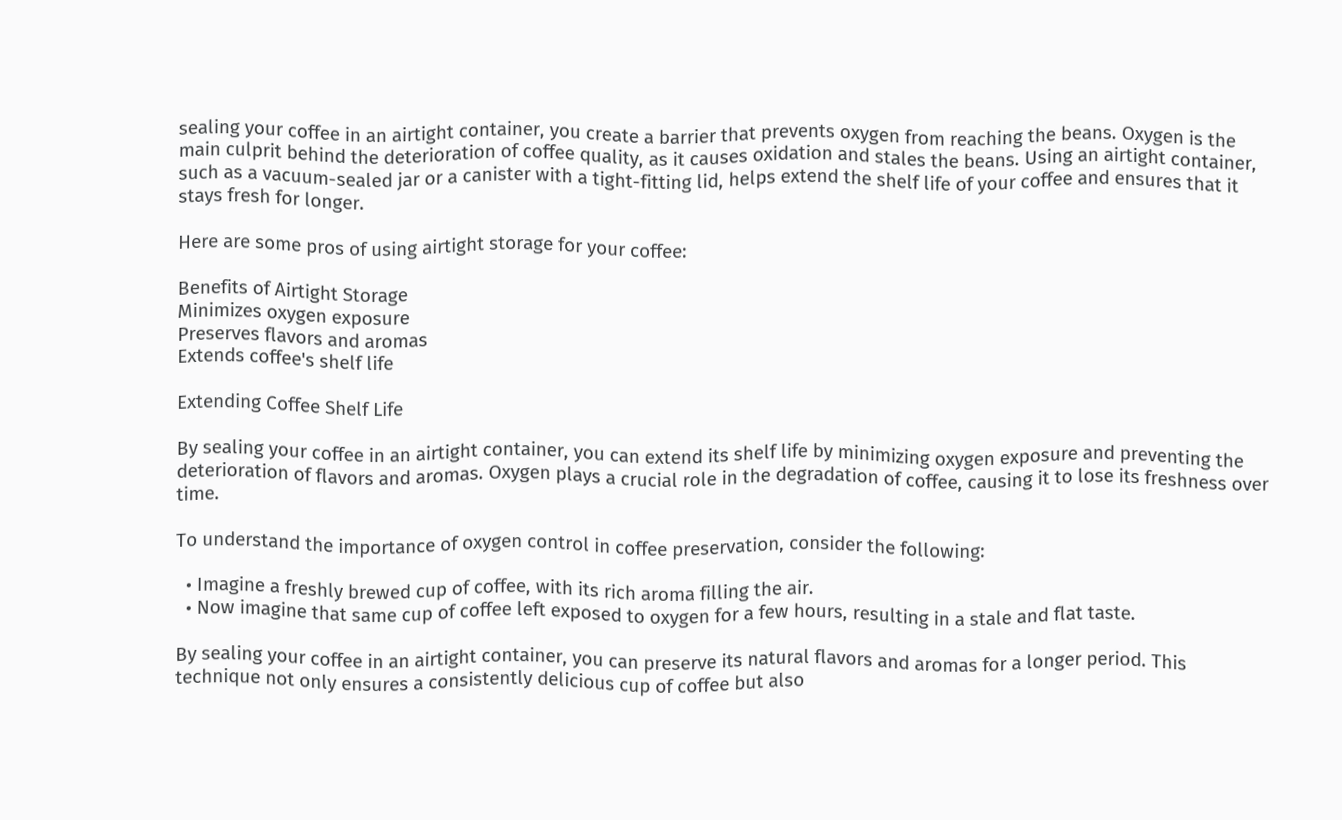sealing your coffee in an airtight container, you create a barrier that prevents oxygen from reaching the beans. Oxygen is the main culprit behind the deterioration of coffee quality, as it causes oxidation and stales the beans. Using an airtight container, such as a vacuum-sealed jar or a canister with a tight-fitting lid, helps extend the shelf life of your coffee and ensures that it stays fresh for longer.

Here are some pros of using airtight storage for your coffee:

Benefits of Airtight Storage
Minimizes oxygen exposure
Preserves flavors and aromas
Extends coffee's shelf life

Extending Coffee Shelf Life

By sealing your coffee in an airtight container, you can extend its shelf life by minimizing oxygen exposure and preventing the deterioration of flavors and aromas. Oxygen plays a crucial role in the degradation of coffee, causing it to lose its freshness over time.

To understand the importance of oxygen control in coffee preservation, consider the following:

  • Imagine a freshly brewed cup of coffee, with its rich aroma filling the air.
  • Now imagine that same cup of coffee left exposed to oxygen for a few hours, resulting in a stale and flat taste.

By sealing your coffee in an airtight container, you can preserve its natural flavors and aromas for a longer period. This technique not only ensures a consistently delicious cup of coffee but also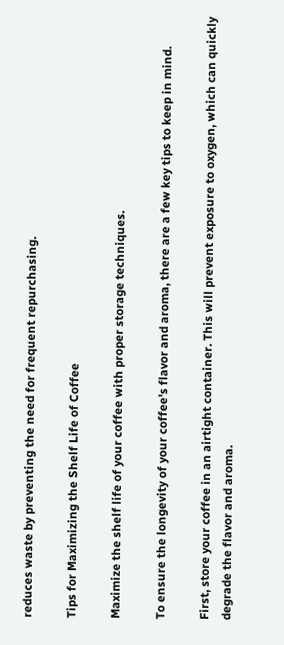reduces waste by preventing the need for frequent repurchasing.

Tips for Maximizing the Shelf Life of Coffee

Maximize the shelf life of your coffee with proper storage techniques.

To ensure the longevity of your coffee's flavor and aroma, there are a few key tips to keep in mind.

First, store your coffee in an airtight container. This will prevent exposure to oxygen, which can quickly degrade the flavor and aroma.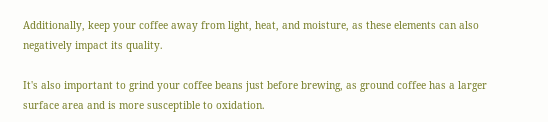Additionally, keep your coffee away from light, heat, and moisture, as these elements can also negatively impact its quality.

It's also important to grind your coffee beans just before brewing, as ground coffee has a larger surface area and is more susceptible to oxidation.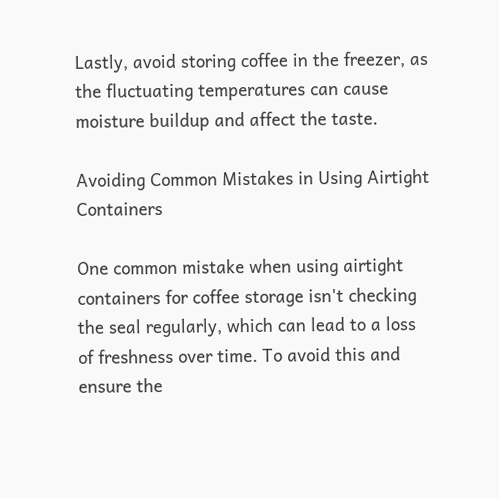Lastly, avoid storing coffee in the freezer, as the fluctuating temperatures can cause moisture buildup and affect the taste.

Avoiding Common Mistakes in Using Airtight Containers

One common mistake when using airtight containers for coffee storage isn't checking the seal regularly, which can lead to a loss of freshness over time. To avoid this and ensure the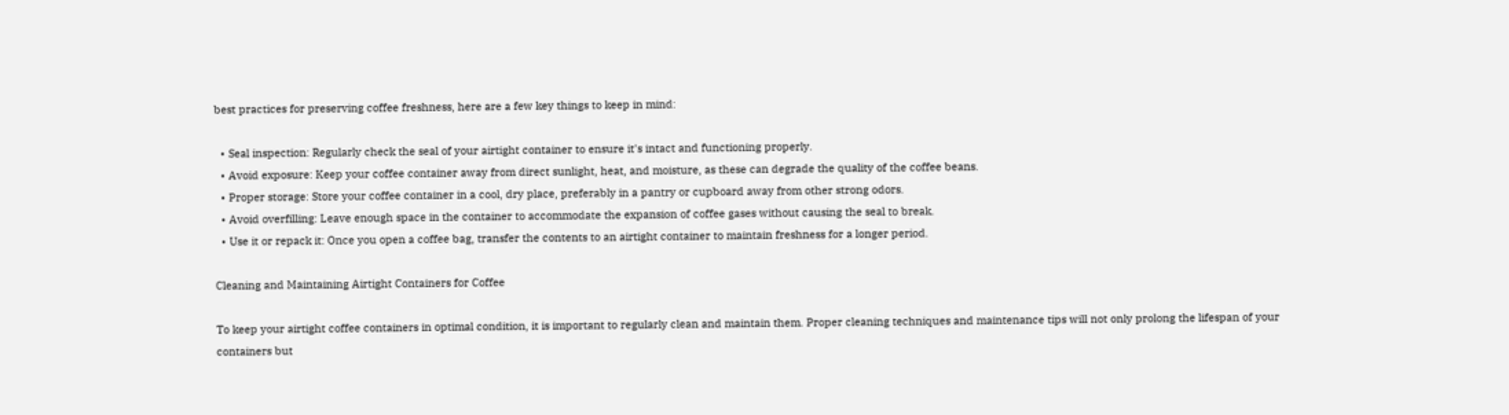best practices for preserving coffee freshness, here are a few key things to keep in mind:

  • Seal inspection: Regularly check the seal of your airtight container to ensure it's intact and functioning properly.
  • Avoid exposure: Keep your coffee container away from direct sunlight, heat, and moisture, as these can degrade the quality of the coffee beans.
  • Proper storage: Store your coffee container in a cool, dry place, preferably in a pantry or cupboard away from other strong odors.
  • Avoid overfilling: Leave enough space in the container to accommodate the expansion of coffee gases without causing the seal to break.
  • Use it or repack it: Once you open a coffee bag, transfer the contents to an airtight container to maintain freshness for a longer period.

Cleaning and Maintaining Airtight Containers for Coffee

To keep your airtight coffee containers in optimal condition, it is important to regularly clean and maintain them. Proper cleaning techniques and maintenance tips will not only prolong the lifespan of your containers but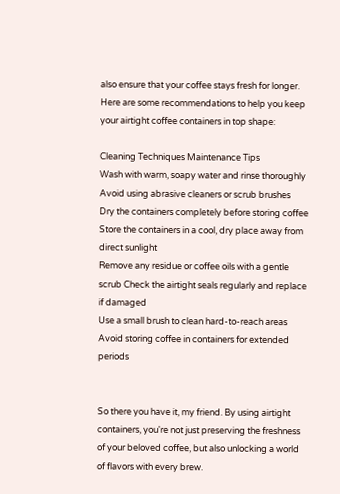also ensure that your coffee stays fresh for longer. Here are some recommendations to help you keep your airtight coffee containers in top shape:

Cleaning Techniques Maintenance Tips
Wash with warm, soapy water and rinse thoroughly Avoid using abrasive cleaners or scrub brushes
Dry the containers completely before storing coffee Store the containers in a cool, dry place away from direct sunlight
Remove any residue or coffee oils with a gentle scrub Check the airtight seals regularly and replace if damaged
Use a small brush to clean hard-to-reach areas Avoid storing coffee in containers for extended periods


So there you have it, my friend. By using airtight containers, you're not just preserving the freshness of your beloved coffee, but also unlocking a world of flavors with every brew.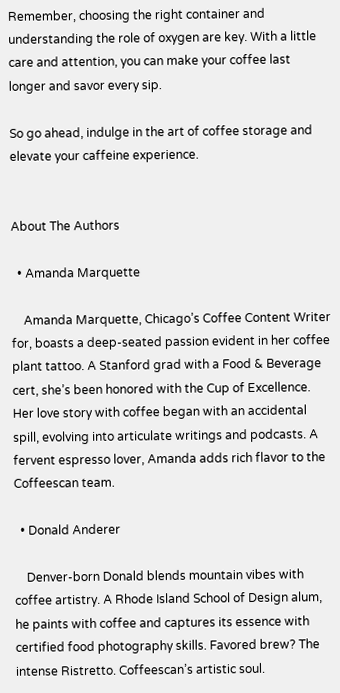Remember, choosing the right container and understanding the role of oxygen are key. With a little care and attention, you can make your coffee last longer and savor every sip.

So go ahead, indulge in the art of coffee storage and elevate your caffeine experience.


About The Authors

  • Amanda Marquette

    Amanda Marquette, Chicago’s Coffee Content Writer for, boasts a deep-seated passion evident in her coffee plant tattoo. A Stanford grad with a Food & Beverage cert, she’s been honored with the Cup of Excellence. Her love story with coffee began with an accidental spill, evolving into articulate writings and podcasts. A fervent espresso lover, Amanda adds rich flavor to the Coffeescan team.

  • Donald Anderer

    Denver-born Donald blends mountain vibes with coffee artistry. A Rhode Island School of Design alum, he paints with coffee and captures its essence with certified food photography skills. Favored brew? The intense Ristretto. Coffeescan’s artistic soul.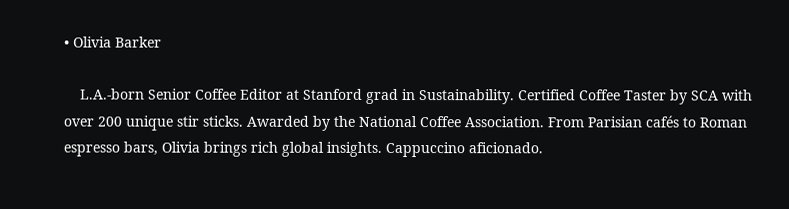• Olivia Barker

    L.A.-born Senior Coffee Editor at Stanford grad in Sustainability. Certified Coffee Taster by SCA with over 200 unique stir sticks. Awarded by the National Coffee Association. From Parisian cafés to Roman espresso bars, Olivia brings rich global insights. Cappuccino aficionado.